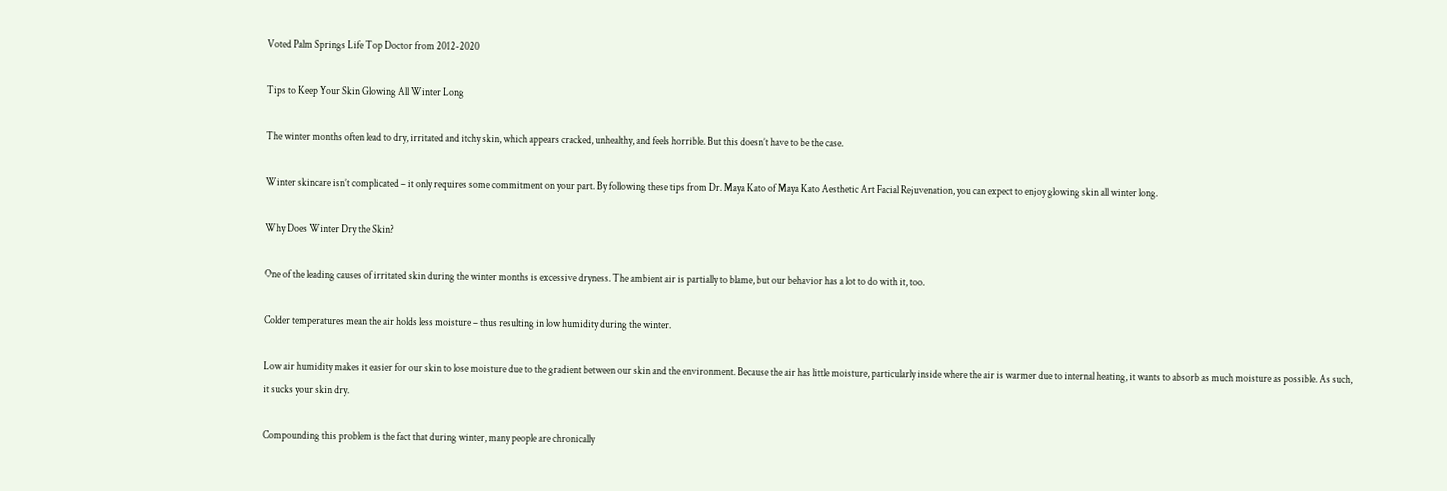Voted Palm Springs Life Top Doctor from 2012-2020

Tips to Keep Your Skin Glowing All Winter Long

The winter months often lead to dry, irritated and itchy skin, which appears cracked, unhealthy, and feels horrible. But this doesn’t have to be the case.

Winter skincare isn’t complicated – it only requires some commitment on your part. By following these tips from Dr. Maya Kato of Maya Kato Aesthetic Art Facial Rejuvenation, you can expect to enjoy glowing skin all winter long.

Why Does Winter Dry the Skin?

One of the leading causes of irritated skin during the winter months is excessive dryness. The ambient air is partially to blame, but our behavior has a lot to do with it, too.

Colder temperatures mean the air holds less moisture – thus resulting in low humidity during the winter.

Low air humidity makes it easier for our skin to lose moisture due to the gradient between our skin and the environment. Because the air has little moisture, particularly inside where the air is warmer due to internal heating, it wants to absorb as much moisture as possible. As such, it sucks your skin dry.

Compounding this problem is the fact that during winter, many people are chronically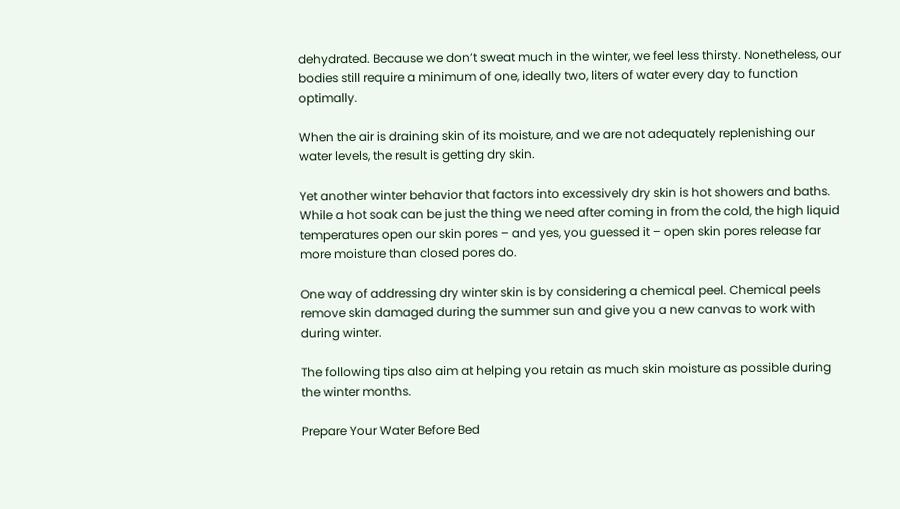dehydrated. Because we don’t sweat much in the winter, we feel less thirsty. Nonetheless, our bodies still require a minimum of one, ideally two, liters of water every day to function optimally.

When the air is draining skin of its moisture, and we are not adequately replenishing our water levels, the result is getting dry skin.

Yet another winter behavior that factors into excessively dry skin is hot showers and baths. While a hot soak can be just the thing we need after coming in from the cold, the high liquid temperatures open our skin pores – and yes, you guessed it – open skin pores release far more moisture than closed pores do.

One way of addressing dry winter skin is by considering a chemical peel. Chemical peels remove skin damaged during the summer sun and give you a new canvas to work with during winter.

The following tips also aim at helping you retain as much skin moisture as possible during the winter months.

Prepare Your Water Before Bed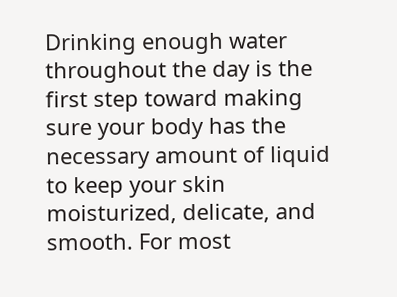Drinking enough water throughout the day is the first step toward making sure your body has the necessary amount of liquid to keep your skin moisturized, delicate, and smooth. For most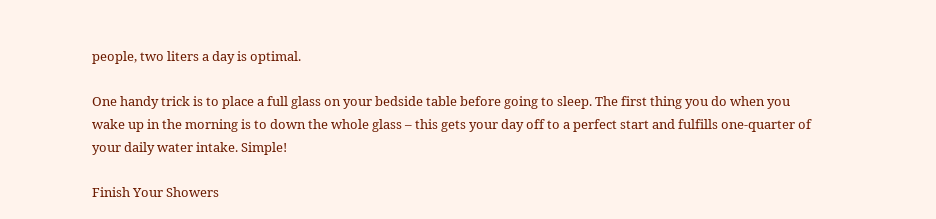people, two liters a day is optimal.

One handy trick is to place a full glass on your bedside table before going to sleep. The first thing you do when you wake up in the morning is to down the whole glass – this gets your day off to a perfect start and fulfills one-quarter of your daily water intake. Simple!

Finish Your Showers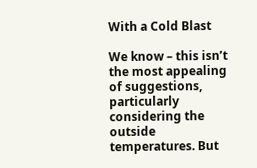With a Cold Blast

We know – this isn’t the most appealing of suggestions, particularly considering the outside temperatures. But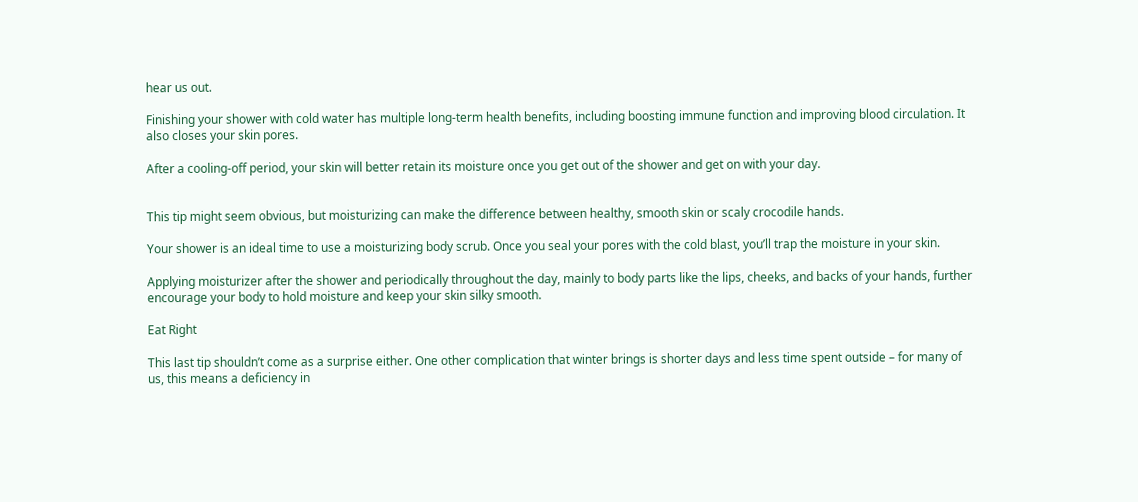hear us out.

Finishing your shower with cold water has multiple long-term health benefits, including boosting immune function and improving blood circulation. It also closes your skin pores.

After a cooling-off period, your skin will better retain its moisture once you get out of the shower and get on with your day.


This tip might seem obvious, but moisturizing can make the difference between healthy, smooth skin or scaly crocodile hands.

Your shower is an ideal time to use a moisturizing body scrub. Once you seal your pores with the cold blast, you’ll trap the moisture in your skin.

Applying moisturizer after the shower and periodically throughout the day, mainly to body parts like the lips, cheeks, and backs of your hands, further encourage your body to hold moisture and keep your skin silky smooth.

Eat Right

This last tip shouldn’t come as a surprise either. One other complication that winter brings is shorter days and less time spent outside – for many of us, this means a deficiency in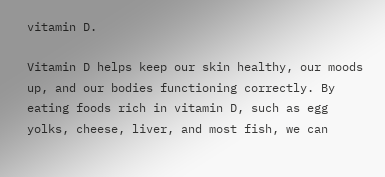vitamin D.

Vitamin D helps keep our skin healthy, our moods up, and our bodies functioning correctly. By eating foods rich in vitamin D, such as egg yolks, cheese, liver, and most fish, we can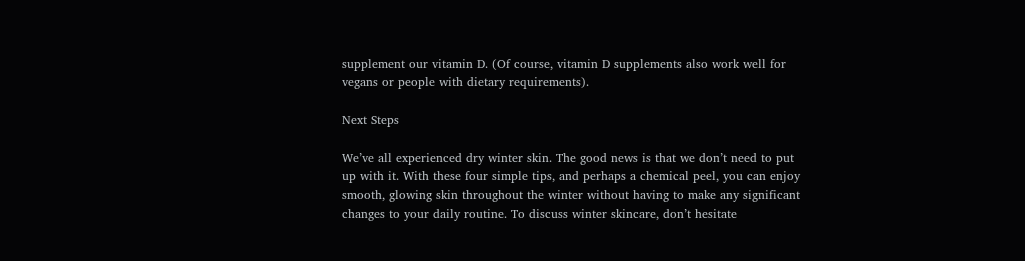supplement our vitamin D. (Of course, vitamin D supplements also work well for vegans or people with dietary requirements).

Next Steps

We’ve all experienced dry winter skin. The good news is that we don’t need to put up with it. With these four simple tips, and perhaps a chemical peel, you can enjoy smooth, glowing skin throughout the winter without having to make any significant changes to your daily routine. To discuss winter skincare, don’t hesitate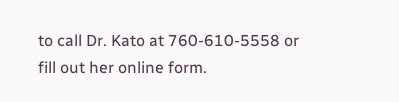to call Dr. Kato at 760-610-5558 or fill out her online form.